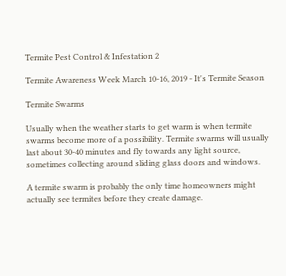Termite Pest Control & Infestation 2

Termite Awareness Week March 10-16, 2019 - It's Termite Season

Termite Swarms

Usually when the weather starts to get warm is when termite swarms become more of a possibility. Termite swarms will usually last about 30-40 minutes and fly towards any light source, sometimes collecting around sliding glass doors and windows.

A termite swarm is probably the only time homeowners might actually see termites before they create damage.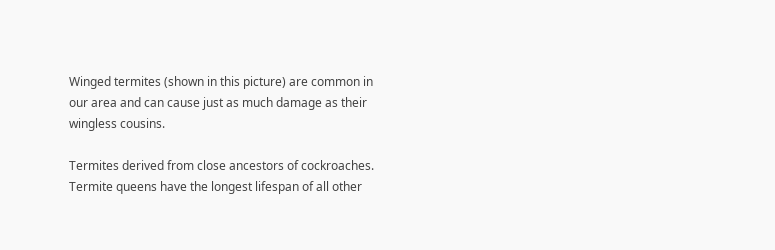Winged termites (shown in this picture) are common in our area and can cause just as much damage as their wingless cousins.

Termites derived from close ancestors of cockroaches. Termite queens have the longest lifespan of all other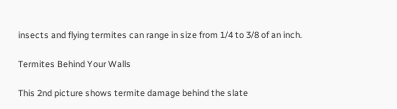insects and flying termites can range in size from 1/4 to 3/8 of an inch.

Termites Behind Your Walls

This 2nd picture shows termite damage behind the slate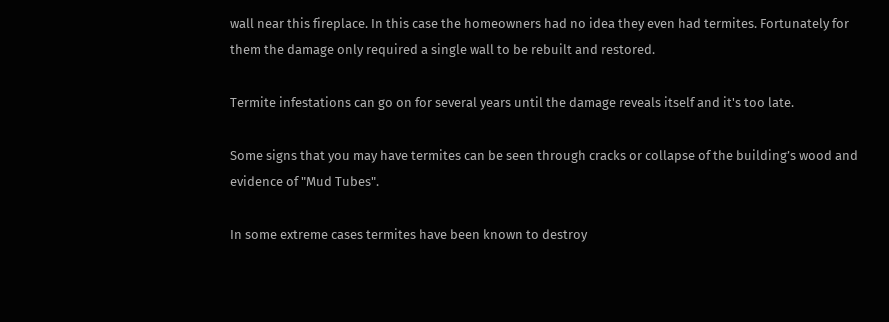wall near this fireplace. In this case the homeowners had no idea they even had termites. Fortunately for them the damage only required a single wall to be rebuilt and restored.

Termite infestations can go on for several years until the damage reveals itself and it's too late.

Some signs that you may have termites can be seen through cracks or collapse of the building’s wood and evidence of "Mud Tubes".

In some extreme cases termites have been known to destroy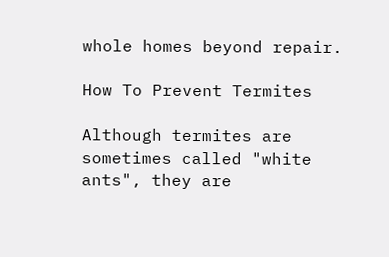whole homes beyond repair.

How To Prevent Termites

Although termites are sometimes called "white ants", they are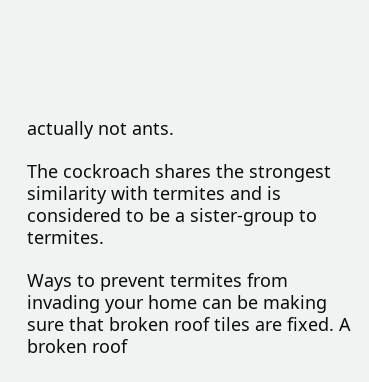actually not ants.

The cockroach shares the strongest similarity with termites and is considered to be a sister-group to termites.

Ways to prevent termites from invading your home can be making sure that broken roof tiles are fixed. A broken roof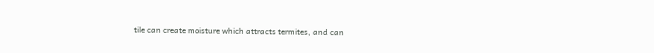tile can create moisture which attracts termites, and can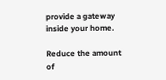provide a gateway inside your home.

Reduce the amount of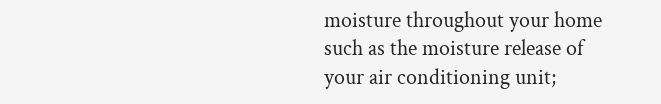moisture throughout your home such as the moisture release of your air conditioning unit;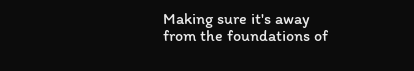Making sure it's away from the foundations of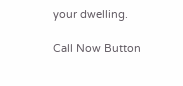your dwelling.

Call Now Button